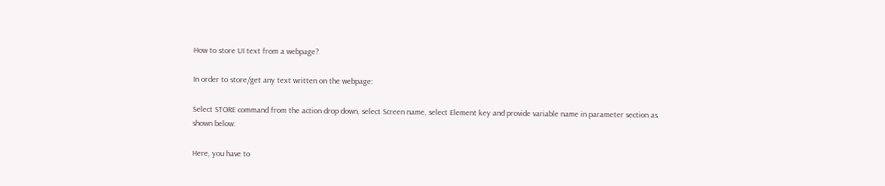How to store UI text from a webpage?

In order to store/get any text written on the webpage:

Select STORE command from the action drop down, select Screen name, select Element key and provide variable name in parameter section as shown below:

Here, you have to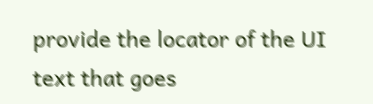provide the locator of the UI text that goes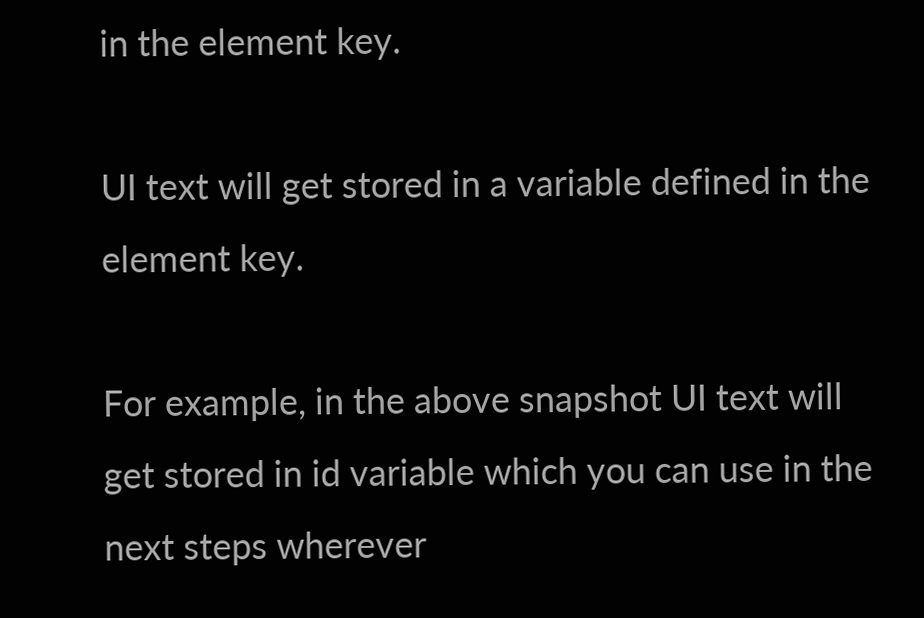in the element key.

UI text will get stored in a variable defined in the element key.

For example, in the above snapshot UI text will get stored in id variable which you can use in the next steps wherever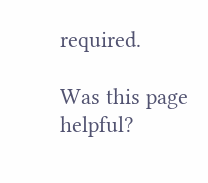required.

Was this page helpful?